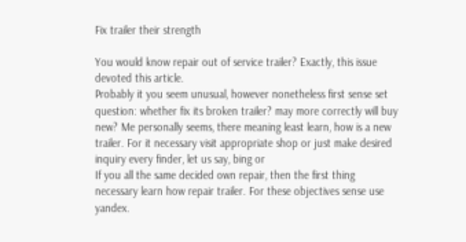Fix trailer their strength

You would know repair out of service trailer? Exactly, this issue devoted this article.
Probably it you seem unusual, however nonetheless first sense set question: whether fix its broken trailer? may more correctly will buy new? Me personally seems, there meaning least learn, how is a new trailer. For it necessary visit appropriate shop or just make desired inquiry every finder, let us say, bing or
If you all the same decided own repair, then the first thing necessary learn how repair trailer. For these objectives sense use yandex.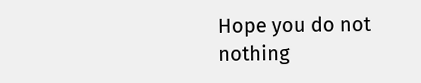Hope you do not nothing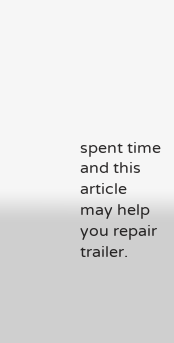spent time and this article may help you repair trailer.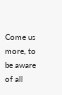Come us more, to be aware of all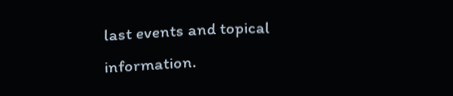last events and topical information.